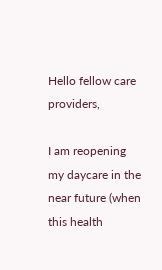Hello fellow care providers,

I am reopening my daycare in the near future (when this health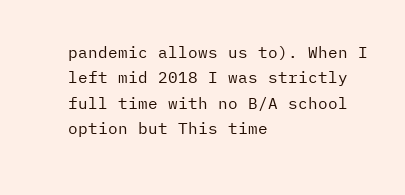pandemic allows us to). When I left mid 2018 I was strictly full time with no B/A school option but This time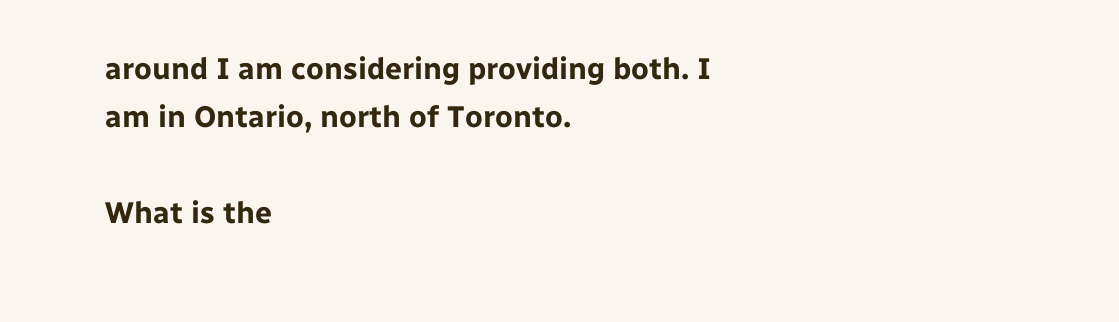around I am considering providing both. I am in Ontario, north of Toronto.

What is the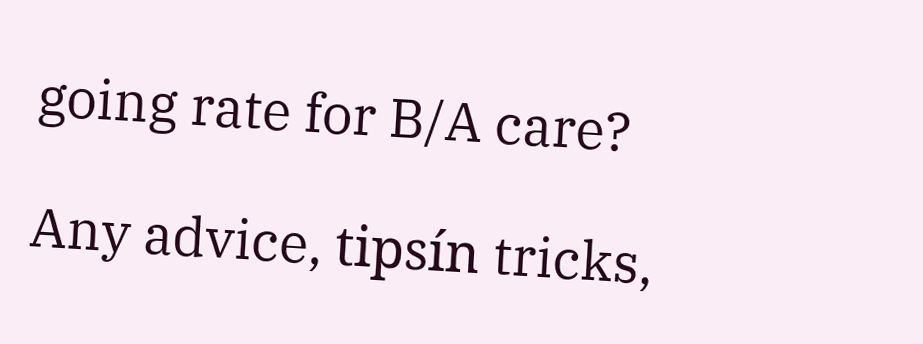going rate for B/A care?

Any advice, tipsín tricks,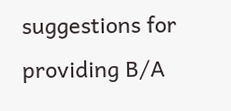suggestions for providing B/A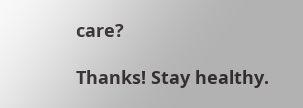care?

Thanks! Stay healthy.